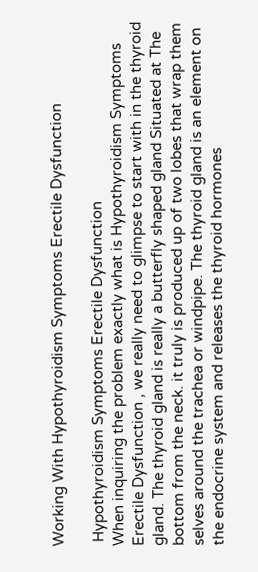Working With Hypothyroidism Symptoms Erectile Dysfunction

 Hypothyroidism Symptoms Erectile Dysfunction
When inquiring the problem exactly what is Hypothyroidism Symptoms Erectile Dysfunction , we really need to glimpse to start with in the thyroid gland. The thyroid gland is really a butterfly shaped gland Situated at The bottom from the neck. it truly is produced up of two lobes that wrap them selves around the trachea or windpipe. The thyroid gland is an element on the endocrine system and releases the thyroid hormones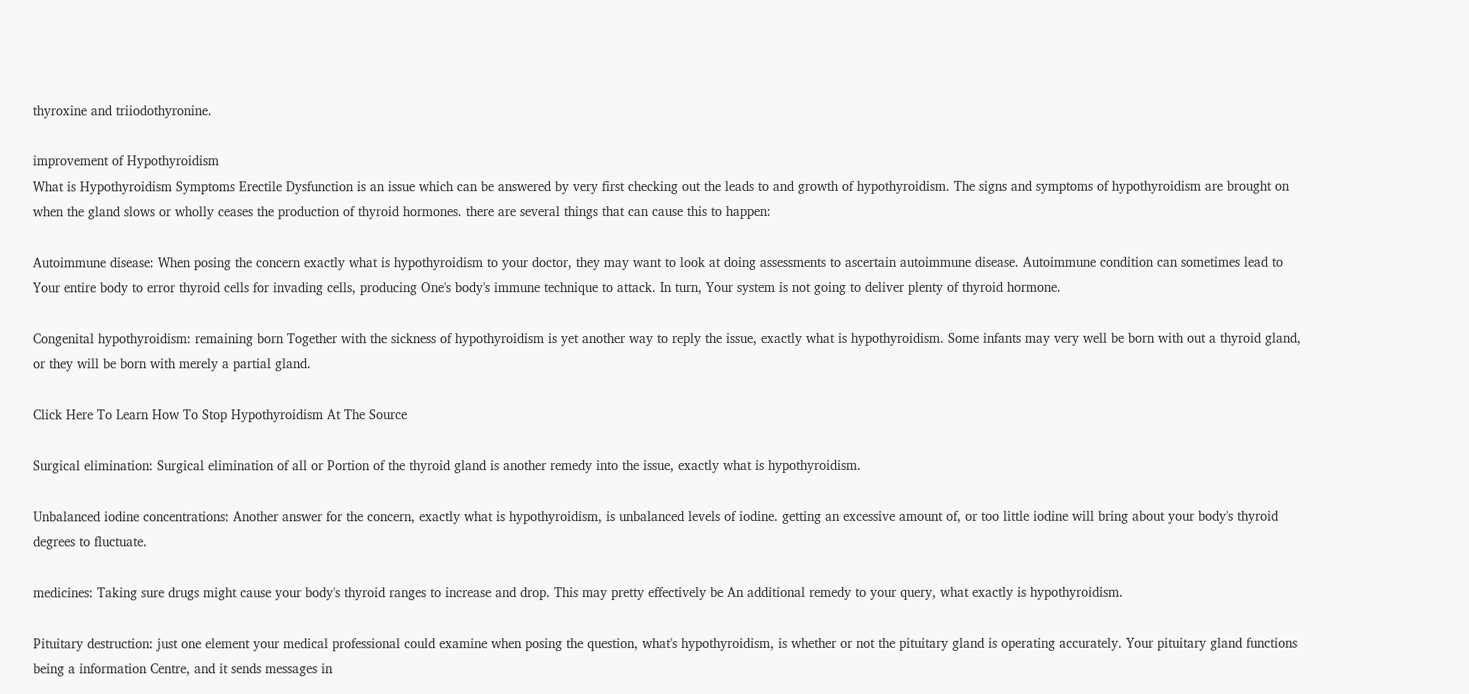thyroxine and triiodothyronine.

improvement of Hypothyroidism
What is Hypothyroidism Symptoms Erectile Dysfunction is an issue which can be answered by very first checking out the leads to and growth of hypothyroidism. The signs and symptoms of hypothyroidism are brought on when the gland slows or wholly ceases the production of thyroid hormones. there are several things that can cause this to happen:

Autoimmune disease: When posing the concern exactly what is hypothyroidism to your doctor, they may want to look at doing assessments to ascertain autoimmune disease. Autoimmune condition can sometimes lead to Your entire body to error thyroid cells for invading cells, producing One's body's immune technique to attack. In turn, Your system is not going to deliver plenty of thyroid hormone.

Congenital hypothyroidism: remaining born Together with the sickness of hypothyroidism is yet another way to reply the issue, exactly what is hypothyroidism. Some infants may very well be born with out a thyroid gland, or they will be born with merely a partial gland.

Click Here To Learn How To Stop Hypothyroidism At The Source

Surgical elimination: Surgical elimination of all or Portion of the thyroid gland is another remedy into the issue, exactly what is hypothyroidism.

Unbalanced iodine concentrations: Another answer for the concern, exactly what is hypothyroidism, is unbalanced levels of iodine. getting an excessive amount of, or too little iodine will bring about your body's thyroid degrees to fluctuate.

medicines: Taking sure drugs might cause your body's thyroid ranges to increase and drop. This may pretty effectively be An additional remedy to your query, what exactly is hypothyroidism.

Pituitary destruction: just one element your medical professional could examine when posing the question, what's hypothyroidism, is whether or not the pituitary gland is operating accurately. Your pituitary gland functions being a information Centre, and it sends messages in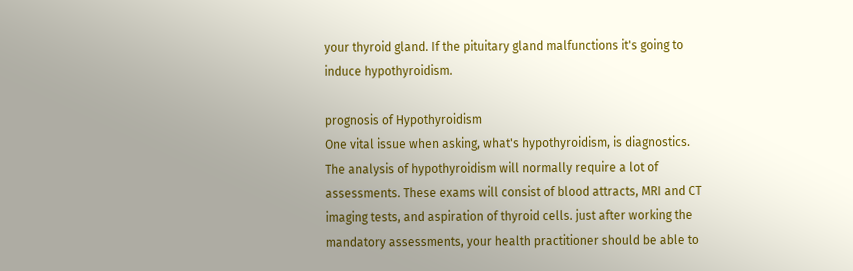your thyroid gland. If the pituitary gland malfunctions it's going to induce hypothyroidism.

prognosis of Hypothyroidism
One vital issue when asking, what's hypothyroidism, is diagnostics. The analysis of hypothyroidism will normally require a lot of assessments. These exams will consist of blood attracts, MRI and CT imaging tests, and aspiration of thyroid cells. just after working the mandatory assessments, your health practitioner should be able to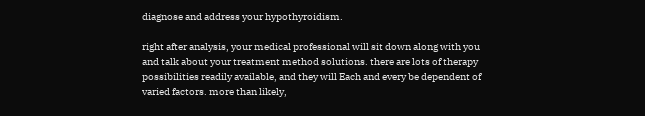diagnose and address your hypothyroidism.

right after analysis, your medical professional will sit down along with you and talk about your treatment method solutions. there are lots of therapy possibilities readily available, and they will Each and every be dependent of varied factors. more than likely,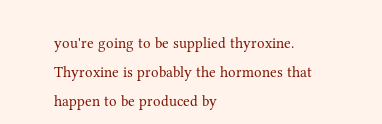you're going to be supplied thyroxine. Thyroxine is probably the hormones that happen to be produced by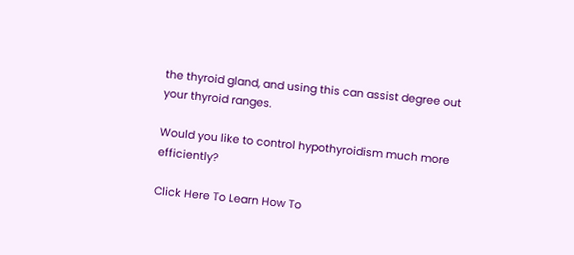the thyroid gland, and using this can assist degree out your thyroid ranges.

Would you like to control hypothyroidism much more efficiently?

Click Here To Learn How To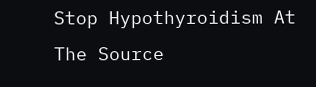Stop Hypothyroidism At The Source